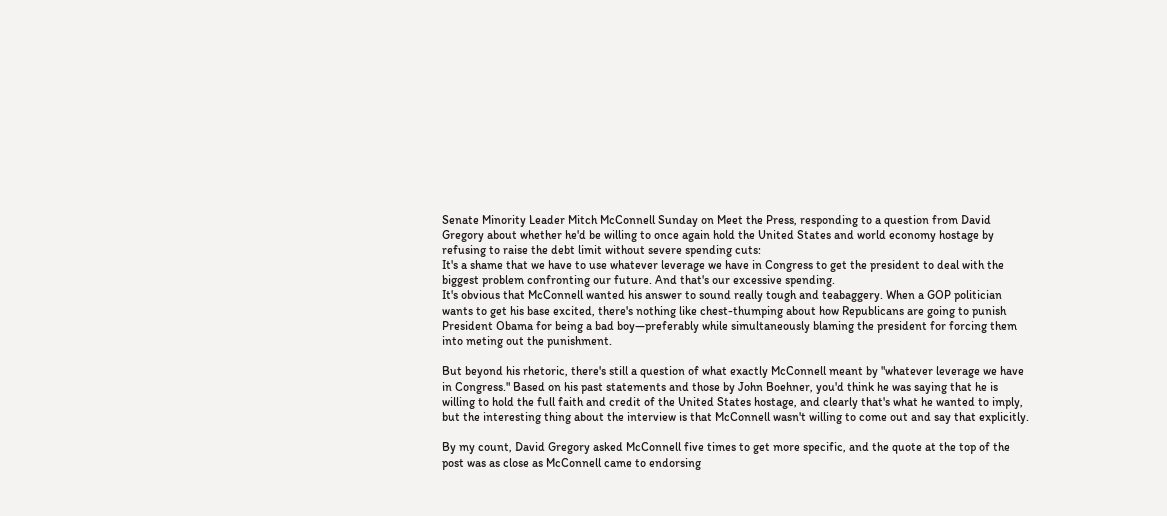Senate Minority Leader Mitch McConnell Sunday on Meet the Press, responding to a question from David Gregory about whether he'd be willing to once again hold the United States and world economy hostage by refusing to raise the debt limit without severe spending cuts:
It's a shame that we have to use whatever leverage we have in Congress to get the president to deal with the biggest problem confronting our future. And that's our excessive spending.
It's obvious that McConnell wanted his answer to sound really tough and teabaggery. When a GOP politician wants to get his base excited, there's nothing like chest-thumping about how Republicans are going to punish President Obama for being a bad boy—preferably while simultaneously blaming the president for forcing them into meting out the punishment.

But beyond his rhetoric, there's still a question of what exactly McConnell meant by "whatever leverage we have in Congress." Based on his past statements and those by John Boehner, you'd think he was saying that he is willing to hold the full faith and credit of the United States hostage, and clearly that's what he wanted to imply, but the interesting thing about the interview is that McConnell wasn't willing to come out and say that explicitly.

By my count, David Gregory asked McConnell five times to get more specific, and the quote at the top of the post was as close as McConnell came to endorsing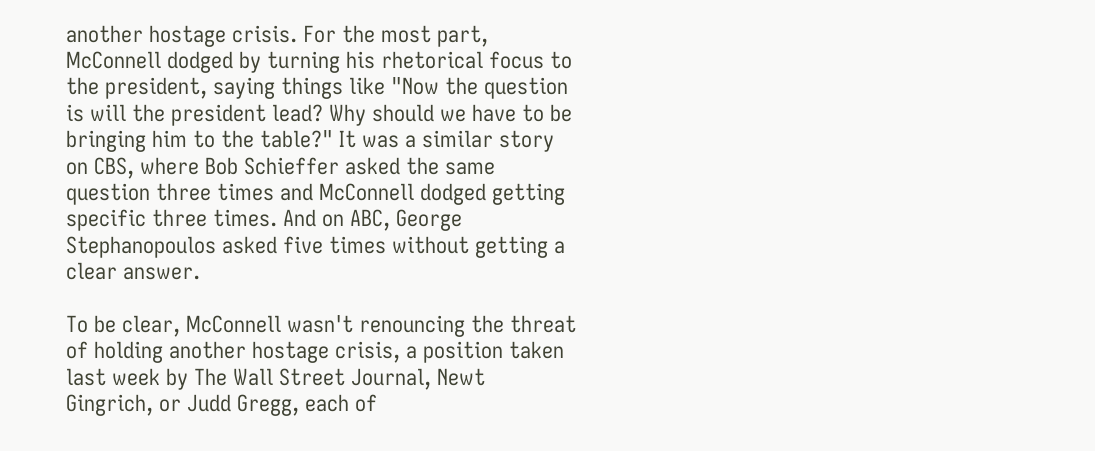another hostage crisis. For the most part, McConnell dodged by turning his rhetorical focus to the president, saying things like "Now the question is will the president lead? Why should we have to be bringing him to the table?" It was a similar story on CBS, where Bob Schieffer asked the same question three times and McConnell dodged getting specific three times. And on ABC, George Stephanopoulos asked five times without getting a clear answer.

To be clear, McConnell wasn't renouncing the threat of holding another hostage crisis, a position taken last week by The Wall Street Journal, Newt Gingrich, or Judd Gregg, each of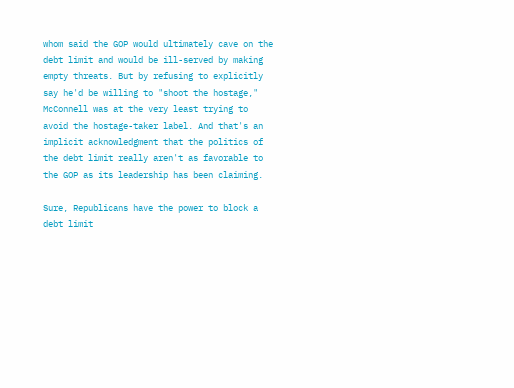whom said the GOP would ultimately cave on the debt limit and would be ill-served by making empty threats. But by refusing to explicitly say he'd be willing to "shoot the hostage," McConnell was at the very least trying to avoid the hostage-taker label. And that's an implicit acknowledgment that the politics of the debt limit really aren't as favorable to the GOP as its leadership has been claiming.

Sure, Republicans have the power to block a debt limit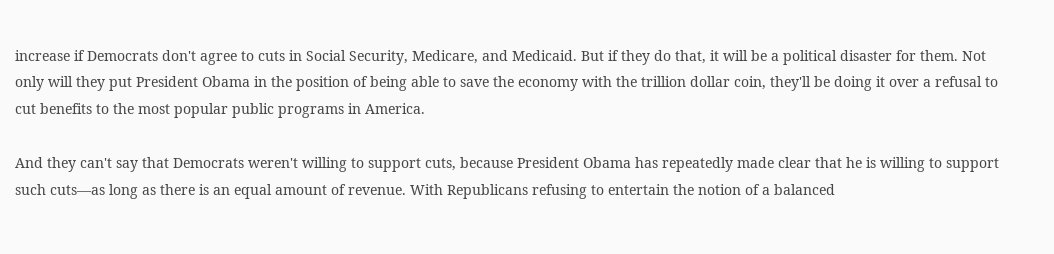increase if Democrats don't agree to cuts in Social Security, Medicare, and Medicaid. But if they do that, it will be a political disaster for them. Not only will they put President Obama in the position of being able to save the economy with the trillion dollar coin, they'll be doing it over a refusal to cut benefits to the most popular public programs in America.

And they can't say that Democrats weren't willing to support cuts, because President Obama has repeatedly made clear that he is willing to support such cuts—as long as there is an equal amount of revenue. With Republicans refusing to entertain the notion of a balanced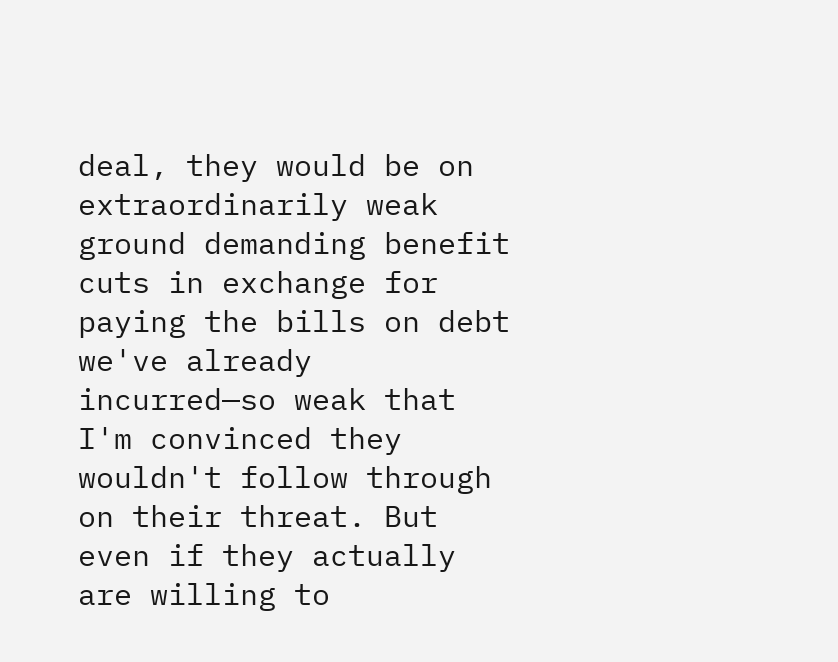deal, they would be on extraordinarily weak ground demanding benefit cuts in exchange for paying the bills on debt we've already incurred—so weak that I'm convinced they wouldn't follow through on their threat. But even if they actually are willing to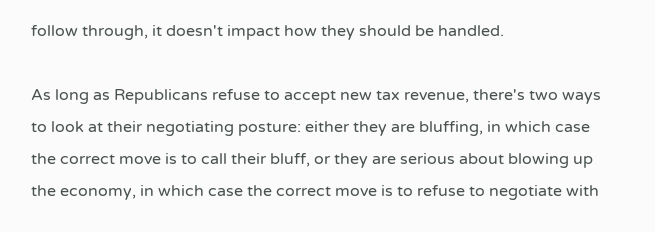follow through, it doesn't impact how they should be handled.

As long as Republicans refuse to accept new tax revenue, there's two ways to look at their negotiating posture: either they are bluffing, in which case the correct move is to call their bluff, or they are serious about blowing up the economy, in which case the correct move is to refuse to negotiate with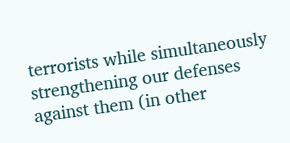terrorists while simultaneously strengthening our defenses against them (in other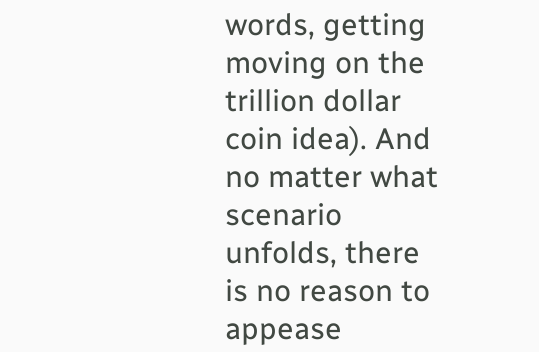words, getting moving on the trillion dollar coin idea). And no matter what scenario unfolds, there is no reason to appease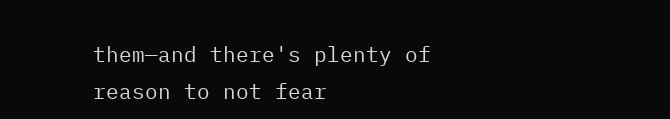them—and there's plenty of reason to not fear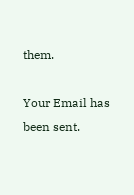them.

Your Email has been sent.